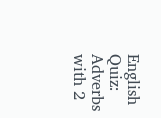English Quiz: Adverbs with 2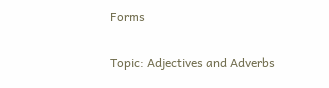Forms

Topic: Adjectives and Adverbs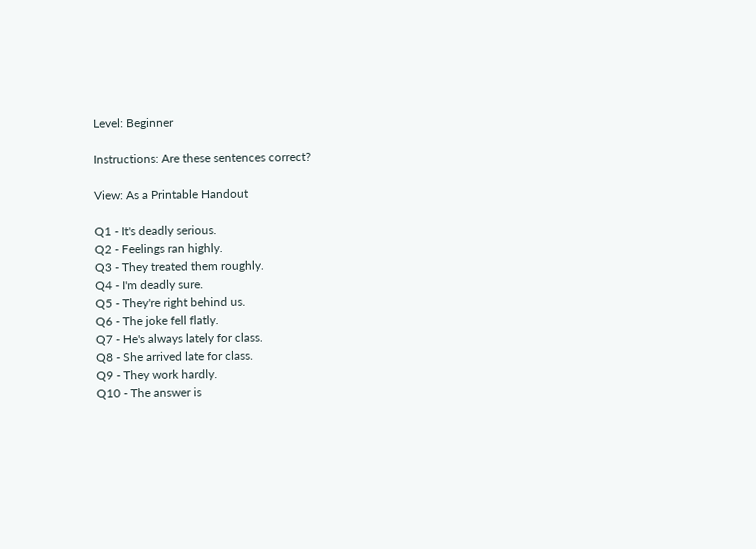Level: Beginner

Instructions: Are these sentences correct?

View: As a Printable Handout

Q1 - It's deadly serious.
Q2 - Feelings ran highly.
Q3 - They treated them roughly.
Q4 - I'm deadly sure.
Q5 - They're right behind us.
Q6 - The joke fell flatly.
Q7 - He's always lately for class.
Q8 - She arrived late for class.
Q9 - They work hardly.
Q10 - The answer is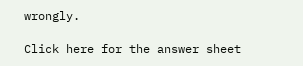wrongly.

Click here for the answer sheet